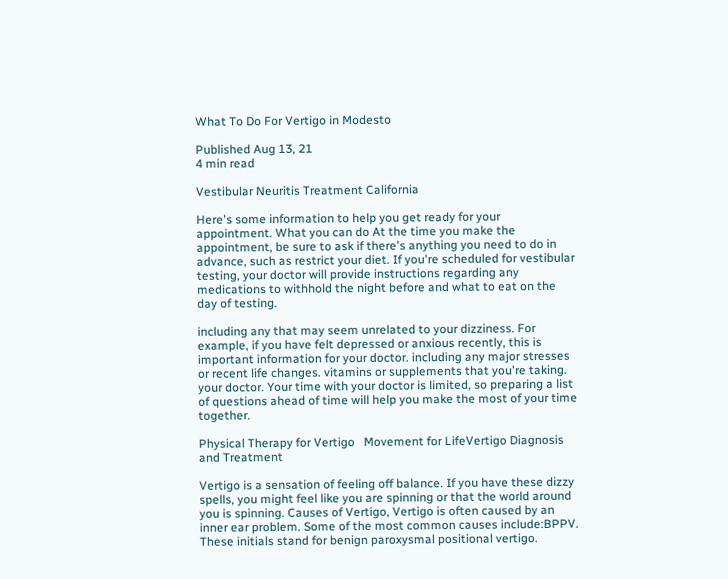What To Do For Vertigo in Modesto

Published Aug 13, 21
4 min read

Vestibular Neuritis Treatment California

Here's some information to help you get ready for your appointment. What you can do At the time you make the appointment, be sure to ask if there's anything you need to do in advance, such as restrict your diet. If you're scheduled for vestibular testing, your doctor will provide instructions regarding any medications to withhold the night before and what to eat on the day of testing.

including any that may seem unrelated to your dizziness. For example, if you have felt depressed or anxious recently, this is important information for your doctor. including any major stresses or recent life changes. vitamins or supplements that you're taking. your doctor. Your time with your doctor is limited, so preparing a list of questions ahead of time will help you make the most of your time together.

Physical Therapy for Vertigo   Movement for LifeVertigo Diagnosis and Treatment

Vertigo is a sensation of feeling off balance. If you have these dizzy spells, you might feel like you are spinning or that the world around you is spinning. Causes of Vertigo, Vertigo is often caused by an inner ear problem. Some of the most common causes include:BPPV. These initials stand for benign paroxysmal positional vertigo.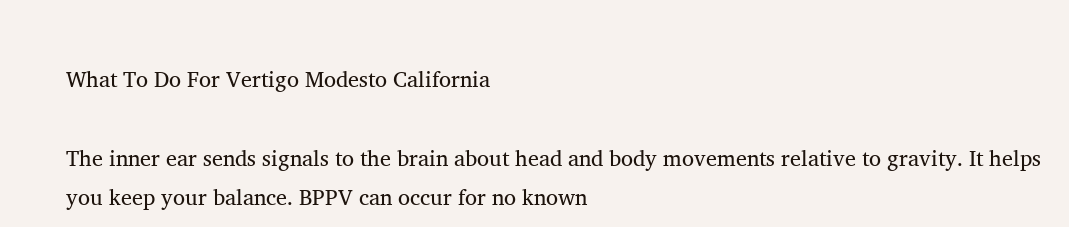What To Do For Vertigo Modesto California

The inner ear sends signals to the brain about head and body movements relative to gravity. It helps you keep your balance. BPPV can occur for no known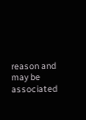reason and may be associated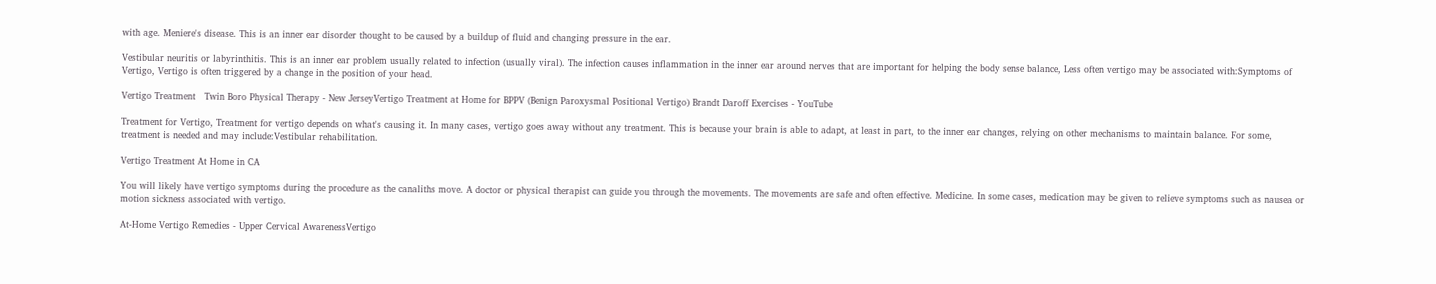with age. Meniere's disease. This is an inner ear disorder thought to be caused by a buildup of fluid and changing pressure in the ear.

Vestibular neuritis or labyrinthitis. This is an inner ear problem usually related to infection (usually viral). The infection causes inflammation in the inner ear around nerves that are important for helping the body sense balance, Less often vertigo may be associated with:Symptoms of Vertigo, Vertigo is often triggered by a change in the position of your head.

Vertigo Treatment   Twin Boro Physical Therapy - New JerseyVertigo Treatment at Home for BPPV (Benign Paroxysmal Positional Vertigo) Brandt Daroff Exercises - YouTube

Treatment for Vertigo, Treatment for vertigo depends on what's causing it. In many cases, vertigo goes away without any treatment. This is because your brain is able to adapt, at least in part, to the inner ear changes, relying on other mechanisms to maintain balance. For some, treatment is needed and may include:Vestibular rehabilitation.

Vertigo Treatment At Home in CA

You will likely have vertigo symptoms during the procedure as the canaliths move. A doctor or physical therapist can guide you through the movements. The movements are safe and often effective. Medicine. In some cases, medication may be given to relieve symptoms such as nausea or motion sickness associated with vertigo.

At-Home Vertigo Remedies - Upper Cervical AwarenessVertigo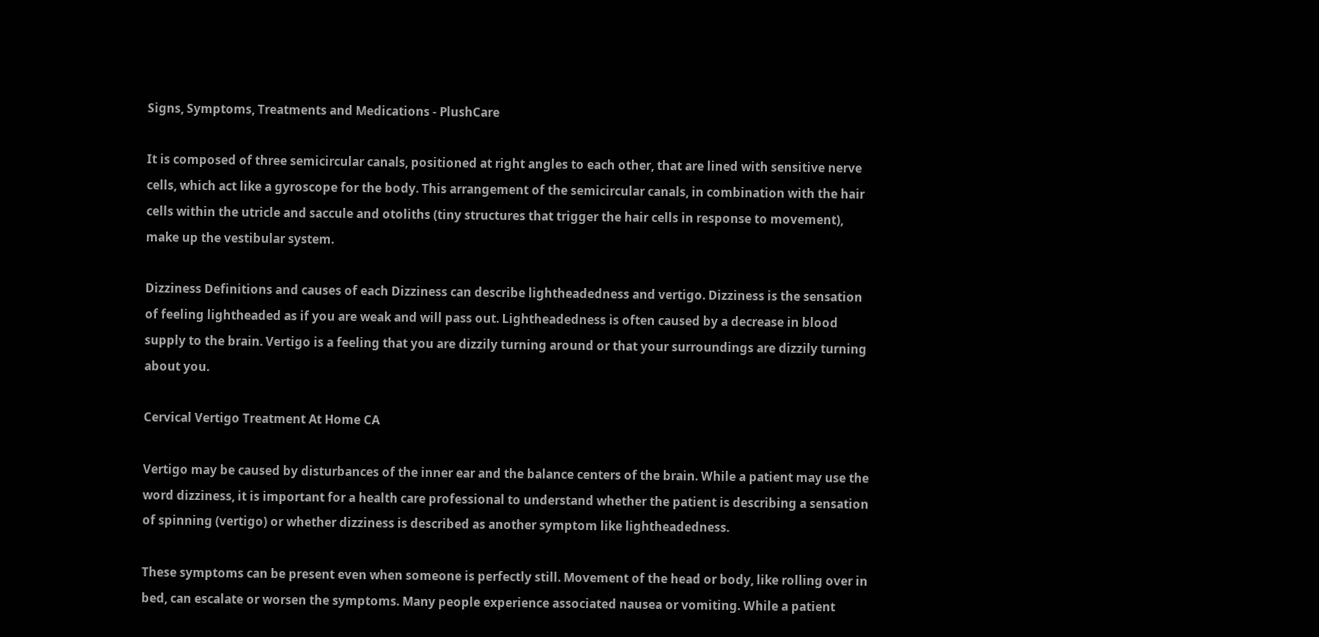Signs, Symptoms, Treatments and Medications - PlushCare

It is composed of three semicircular canals, positioned at right angles to each other, that are lined with sensitive nerve cells, which act like a gyroscope for the body. This arrangement of the semicircular canals, in combination with the hair cells within the utricle and saccule and otoliths (tiny structures that trigger the hair cells in response to movement), make up the vestibular system.

Dizziness Definitions and causes of each Dizziness can describe lightheadedness and vertigo. Dizziness is the sensation of feeling lightheaded as if you are weak and will pass out. Lightheadedness is often caused by a decrease in blood supply to the brain. Vertigo is a feeling that you are dizzily turning around or that your surroundings are dizzily turning about you.

Cervical Vertigo Treatment At Home CA

Vertigo may be caused by disturbances of the inner ear and the balance centers of the brain. While a patient may use the word dizziness, it is important for a health care professional to understand whether the patient is describing a sensation of spinning (vertigo) or whether dizziness is described as another symptom like lightheadedness.

These symptoms can be present even when someone is perfectly still. Movement of the head or body, like rolling over in bed, can escalate or worsen the symptoms. Many people experience associated nausea or vomiting. While a patient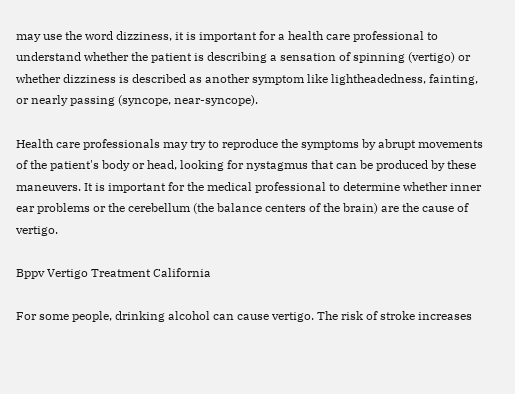may use the word dizziness, it is important for a health care professional to understand whether the patient is describing a sensation of spinning (vertigo) or whether dizziness is described as another symptom like lightheadedness, fainting, or nearly passing (syncope, near-syncope).

Health care professionals may try to reproduce the symptoms by abrupt movements of the patient's body or head, looking for nystagmus that can be produced by these maneuvers. It is important for the medical professional to determine whether inner ear problems or the cerebellum (the balance centers of the brain) are the cause of vertigo.

Bppv Vertigo Treatment California

For some people, drinking alcohol can cause vertigo. The risk of stroke increases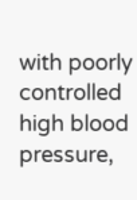with poorly controlled high blood pressure,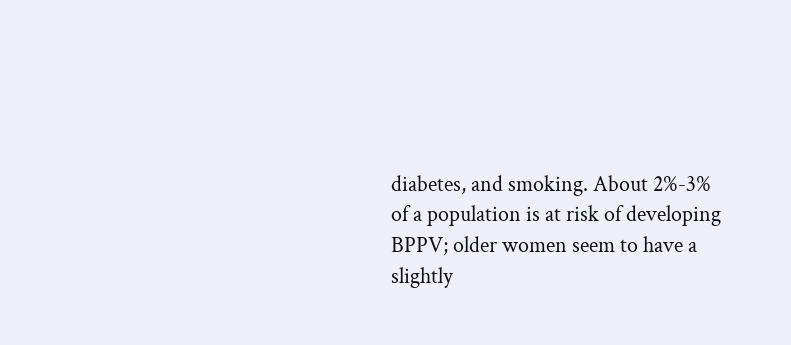diabetes, and smoking. About 2%-3% of a population is at risk of developing BPPV; older women seem to have a slightly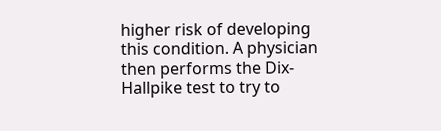higher risk of developing this condition. A physician then performs the Dix-Hallpike test to try to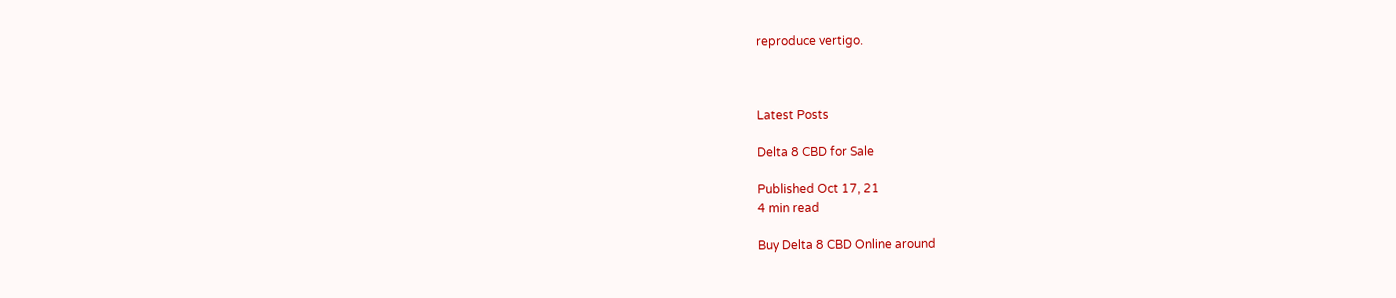reproduce vertigo.



Latest Posts

Delta 8 CBD for Sale

Published Oct 17, 21
4 min read

Buy Delta 8 CBD Online around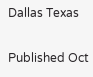Dallas Texas

Published Oct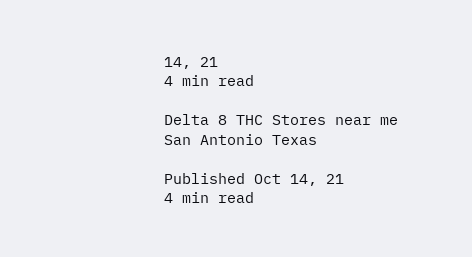14, 21
4 min read

Delta 8 THC Stores near me San Antonio Texas

Published Oct 14, 21
4 min read